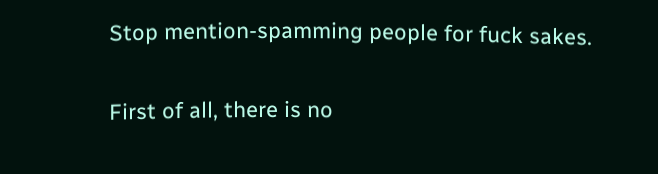Stop mention-spamming people for fuck sakes.

First of all, there is no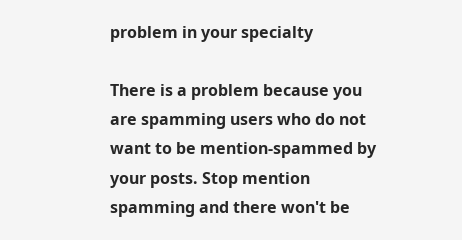problem in your specialty

There is a problem because you are spamming users who do not want to be mention-spammed by your posts. Stop mention spamming and there won't be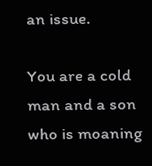an issue.

You are a cold man and a son who is moaning